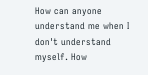How can anyone understand me when I don't understand myself. How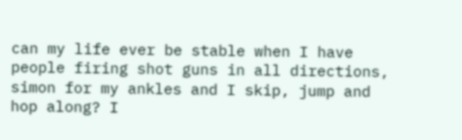can my life ever be stable when I have people firing shot guns in all directions, simon for my ankles and I skip, jump and hop along? I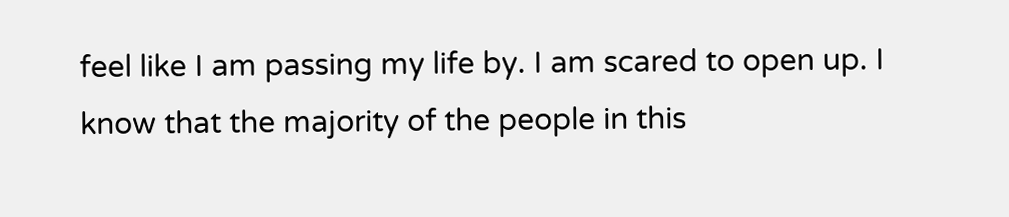feel like I am passing my life by. I am scared to open up. I know that the majority of the people in this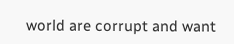world are corrupt and want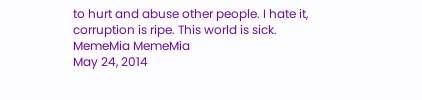to hurt and abuse other people. I hate it, corruption is ripe. This world is sick.
MemeMia MemeMia
May 24, 2014